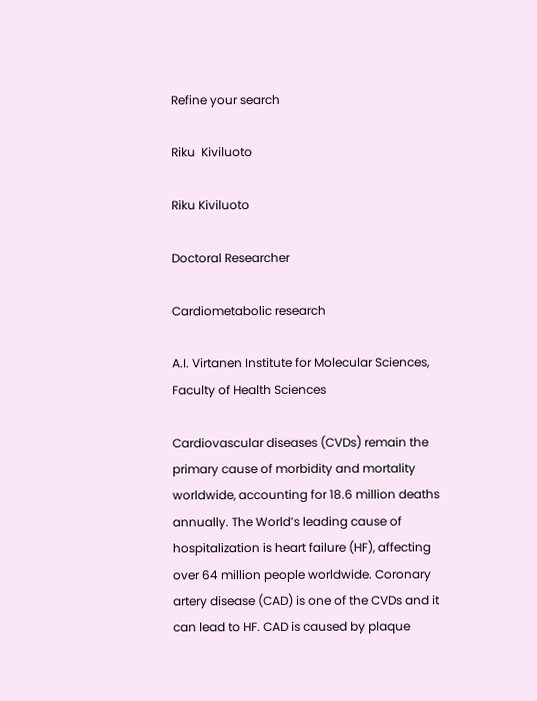Refine your search

Riku  Kiviluoto

Riku Kiviluoto

Doctoral Researcher

Cardiometabolic research

A.I. Virtanen Institute for Molecular Sciences, Faculty of Health Sciences

Cardiovascular diseases (CVDs) remain the primary cause of morbidity and mortality worldwide, accounting for 18.6 million deaths annually. The World’s leading cause of hospitalization is heart failure (HF), affecting over 64 million people worldwide. Coronary artery disease (CAD) is one of the CVDs and it can lead to HF. CAD is caused by plaque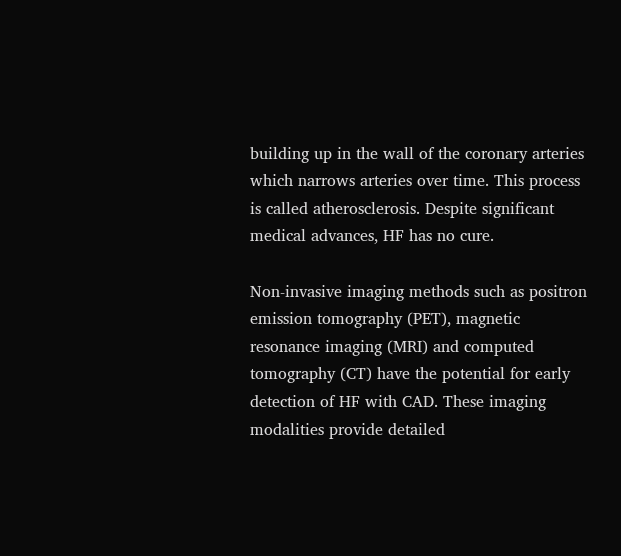building up in the wall of the coronary arteries which narrows arteries over time. This process is called atherosclerosis. Despite significant medical advances, HF has no cure.

Non-invasive imaging methods such as positron emission tomography (PET), magnetic resonance imaging (MRI) and computed tomography (CT) have the potential for early detection of HF with CAD. These imaging modalities provide detailed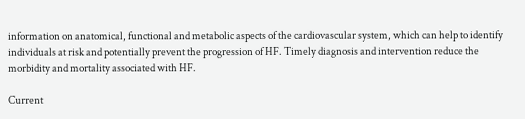information on anatomical, functional and metabolic aspects of the cardiovascular system, which can help to identify individuals at risk and potentially prevent the progression of HF. Timely diagnosis and intervention reduce the morbidity and mortality associated with HF.

Current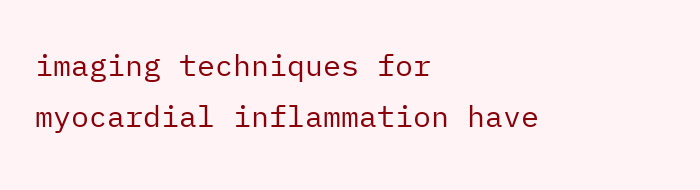imaging techniques for myocardial inflammation have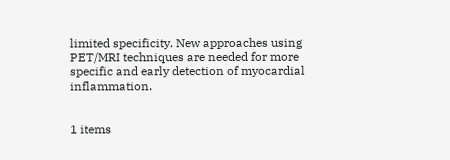limited specificity. New approaches using PET/MRI techniques are needed for more specific and early detection of myocardial inflammation.


1 items